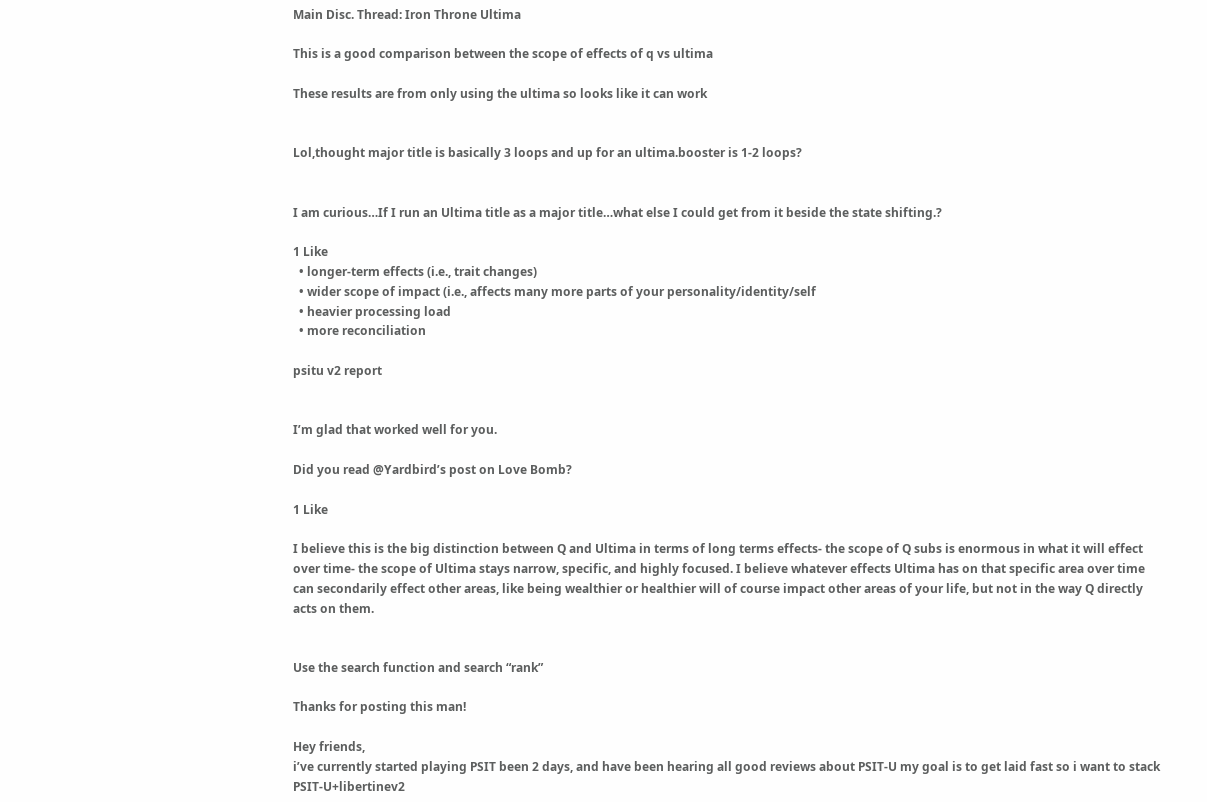Main Disc. Thread: Iron Throne Ultima

This is a good comparison between the scope of effects of q vs ultima

These results are from only using the ultima so looks like it can work


Lol,thought major title is basically 3 loops and up for an ultima.booster is 1-2 loops?


I am curious…If I run an Ultima title as a major title…what else I could get from it beside the state shifting.?

1 Like
  • longer-term effects (i.e., trait changes)
  • wider scope of impact (i.e., affects many more parts of your personality/identity/self
  • heavier processing load
  • more reconciliation

psitu v2 report


I’m glad that worked well for you.

Did you read @Yardbird’s post on Love Bomb?

1 Like

I believe this is the big distinction between Q and Ultima in terms of long terms effects- the scope of Q subs is enormous in what it will effect over time- the scope of Ultima stays narrow, specific, and highly focused. I believe whatever effects Ultima has on that specific area over time can secondarily effect other areas, like being wealthier or healthier will of course impact other areas of your life, but not in the way Q directly acts on them.


Use the search function and search “rank”

Thanks for posting this man!

Hey friends,
i’ve currently started playing PSIT been 2 days, and have been hearing all good reviews about PSIT-U my goal is to get laid fast so i want to stack PSIT-U+libertinev2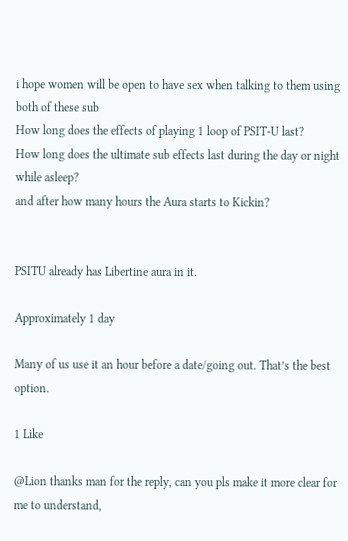i hope women will be open to have sex when talking to them using both of these sub
How long does the effects of playing 1 loop of PSIT-U last?
How long does the ultimate sub effects last during the day or night while asleep?
and after how many hours the Aura starts to Kickin?


PSITU already has Libertine aura in it.

Approximately 1 day

Many of us use it an hour before a date/going out. That’s the best option.

1 Like

@Lion thanks man for the reply, can you pls make it more clear for me to understand,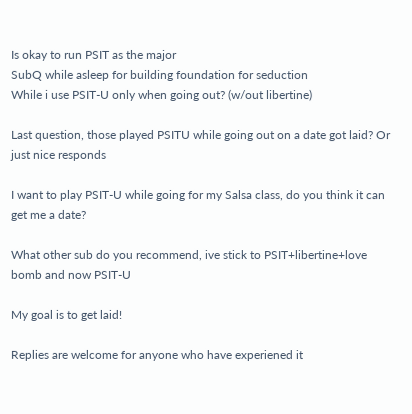Is okay to run PSIT as the major
SubQ while asleep for building foundation for seduction
While i use PSIT-U only when going out? (w/out libertine)

Last question, those played PSITU while going out on a date got laid? Or just nice responds

I want to play PSIT-U while going for my Salsa class, do you think it can get me a date?

What other sub do you recommend, ive stick to PSIT+libertine+love bomb and now PSIT-U

My goal is to get laid!

Replies are welcome for anyone who have experiened it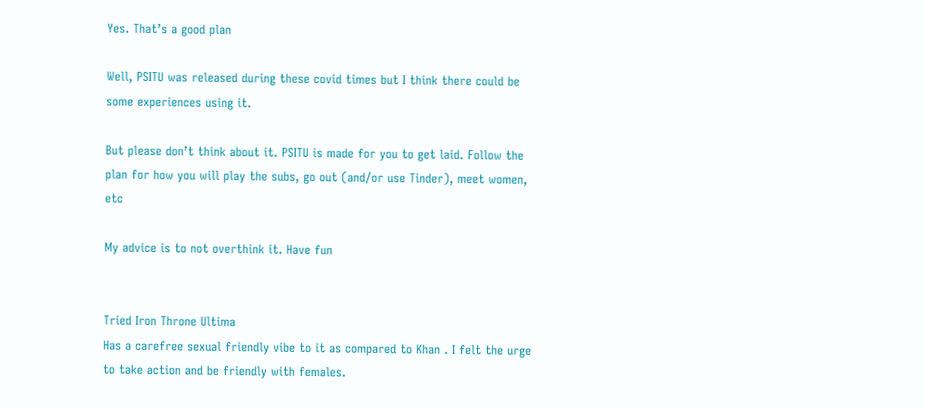Yes. That’s a good plan

Well, PSITU was released during these covid times but I think there could be some experiences using it.

But please don’t think about it. PSITU is made for you to get laid. Follow the plan for how you will play the subs, go out (and/or use Tinder), meet women, etc

My advice is to not overthink it. Have fun


Tried Iron Throne Ultima
Has a carefree sexual friendly vibe to it as compared to Khan . I felt the urge to take action and be friendly with females.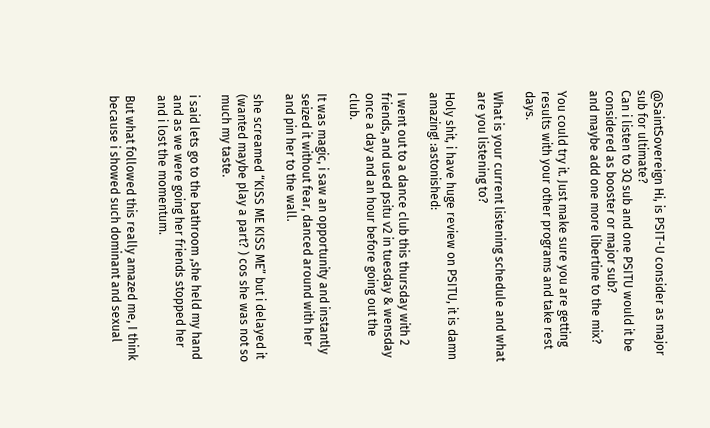@SaintSovereign Hi, is PSIT-U consider as major sub for ultimate?
Can i listen to 3Q sub and one PSITU would it be considered as booster or major sub?
and maybe add one more libertine to the mix?

You could try it. Just make sure you are getting results with your other programs and take rest days.

What is your current listening schedule and what are you listening to?

Holy shit, i have huge review on PSITU, it is damn amazing! :astonished:

I went out to a dance club this thursday with 2 friends, and used psitu v2 in tuesday & wensday once a day and an hour before going out the club.

It was magic, i saw an opportunity and instantly seized it without fear, danced around with her and pin her to the wall.

she screamed “KISS ME KISS ME” but i delayed it (wanted maybe play a part? ) cos she was not so much my taste.

i said lets go to the bathroom ,she held my hand and as we were going her friends stopped her and i lost the momentum.

But what followed this really amazed me, I think because i showed such dominant and sexual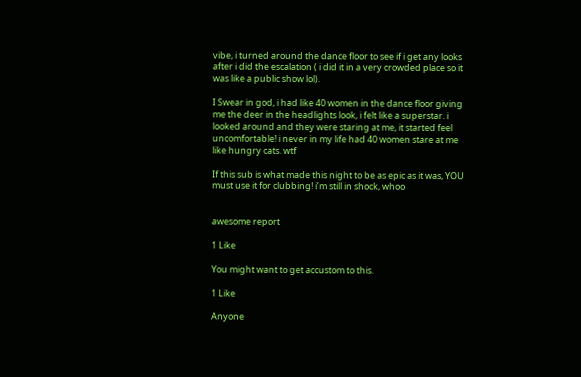vibe, i turned around the dance floor to see if i get any looks after i did the escalation ( i did it in a very crowded place so it was like a public show lol).

I Swear in god, i had like 40 women in the dance floor giving me the deer in the headlights look, i felt like a superstar. i looked around and they were staring at me, it started feel uncomfortable! i never in my life had 40 women stare at me like hungry cats. wtf

If this sub is what made this night to be as epic as it was, YOU must use it for clubbing! i’m still in shock, whoo


awesome report

1 Like

You might want to get accustom to this.

1 Like

Anyone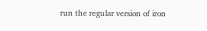run the regular version of iron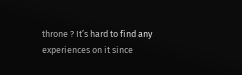throne ? It’s hard to find any experiences on it since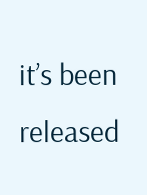it’s been released